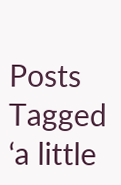Posts Tagged ‘a little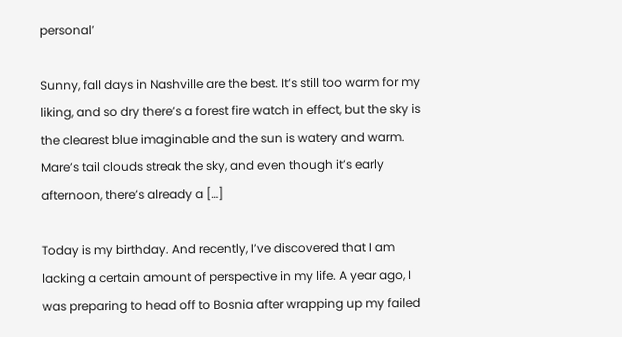personal’

Sunny, fall days in Nashville are the best. It’s still too warm for my liking, and so dry there’s a forest fire watch in effect, but the sky is the clearest blue imaginable and the sun is watery and warm. Mare’s tail clouds streak the sky, and even though it’s early afternoon, there’s already a […]

Today is my birthday. And recently, I’ve discovered that I am lacking a certain amount of perspective in my life. A year ago, I was preparing to head off to Bosnia after wrapping up my failed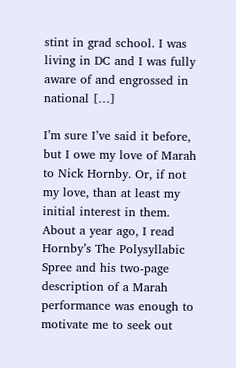stint in grad school. I was living in DC and I was fully aware of and engrossed in national […]

I’m sure I’ve said it before, but I owe my love of Marah to Nick Hornby. Or, if not my love, than at least my initial interest in them. About a year ago, I read Hornby’s The Polysyllabic Spree and his two-page description of a Marah performance was enough to motivate me to seek out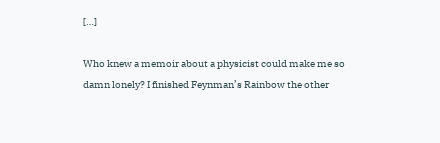[…]

Who knew a memoir about a physicist could make me so damn lonely? I finished Feynman’s Rainbow the other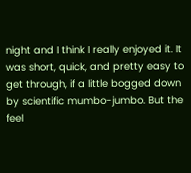night and I think I really enjoyed it. It was short, quick, and pretty easy to get through, if a little bogged down by scientific mumbo-jumbo. But the feel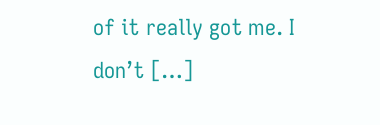of it really got me. I don’t […]